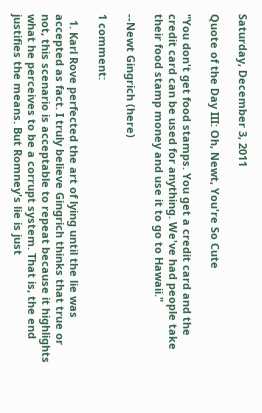Saturday, December 3, 2011

Quote of the Day III: Oh, Newt, You're So Cute

"You don't get food stamps. You get a credit card and the credit card can be used for anything. We've had people take their food stamp money and use it to go to Hawaii."

--Newt Gingrich (here)

1 comment:

  1. Karl Rove perfected the art of lying until the lie was accepted as fact. I truly believe Gingrich thinks that true or not, this scenario is acceptable to repeat because it highlights what he perceives to be a corrupt system. That is, the end justifies the means. But Romney's lie is just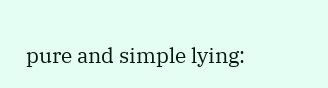pure and simple lying: